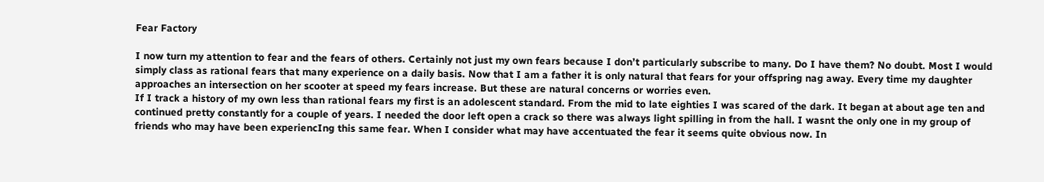Fear Factory

I now turn my attention to fear and the fears of others. Certainly not just my own fears because I don’t particularly subscribe to many. Do I have them? No doubt. Most I would simply class as rational fears that many experience on a daily basis. Now that I am a father it is only natural that fears for your offspring nag away. Every time my daughter approaches an intersection on her scooter at speed my fears increase. But these are natural concerns or worries even.
If I track a history of my own less than rational fears my first is an adolescent standard. From the mid to late eighties I was scared of the dark. It began at about age ten and continued pretty constantly for a couple of years. I needed the door left open a crack so there was always light spilling in from the hall. I wasnt the only one in my group of friends who may have been experiencIng this same fear. When I consider what may have accentuated the fear it seems quite obvious now. In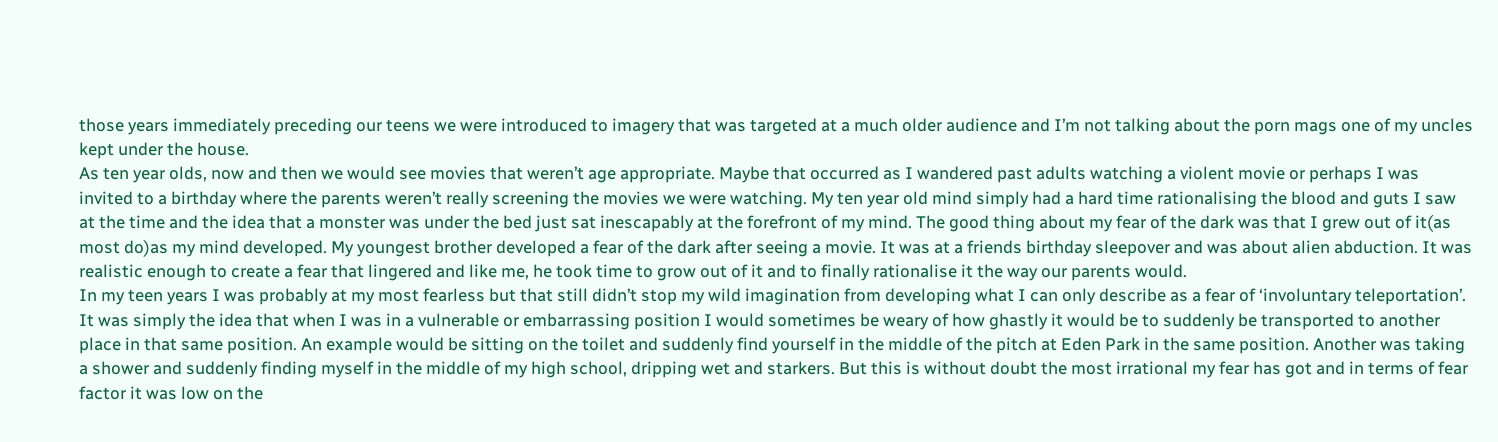those years immediately preceding our teens we were introduced to imagery that was targeted at a much older audience and I’m not talking about the porn mags one of my uncles kept under the house.
As ten year olds, now and then we would see movies that weren’t age appropriate. Maybe that occurred as I wandered past adults watching a violent movie or perhaps I was invited to a birthday where the parents weren’t really screening the movies we were watching. My ten year old mind simply had a hard time rationalising the blood and guts I saw at the time and the idea that a monster was under the bed just sat inescapably at the forefront of my mind. The good thing about my fear of the dark was that I grew out of it(as most do)as my mind developed. My youngest brother developed a fear of the dark after seeing a movie. It was at a friends birthday sleepover and was about alien abduction. It was realistic enough to create a fear that lingered and like me, he took time to grow out of it and to finally rationalise it the way our parents would.
In my teen years I was probably at my most fearless but that still didn’t stop my wild imagination from developing what I can only describe as a fear of ‘involuntary teleportation’. It was simply the idea that when I was in a vulnerable or embarrassing position I would sometimes be weary of how ghastly it would be to suddenly be transported to another place in that same position. An example would be sitting on the toilet and suddenly find yourself in the middle of the pitch at Eden Park in the same position. Another was taking a shower and suddenly finding myself in the middle of my high school, dripping wet and starkers. But this is without doubt the most irrational my fear has got and in terms of fear factor it was low on the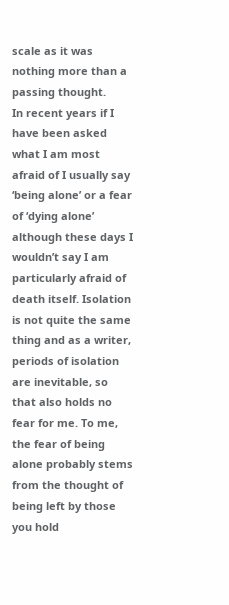scale as it was nothing more than a passing thought.
In recent years if I have been asked what I am most afraid of I usually say ‘being alone’ or a fear of ‘dying alone’ although these days I wouldn’t say I am particularly afraid of death itself. Isolation is not quite the same thing and as a writer, periods of isolation are inevitable, so that also holds no fear for me. To me, the fear of being alone probably stems from the thought of being left by those you hold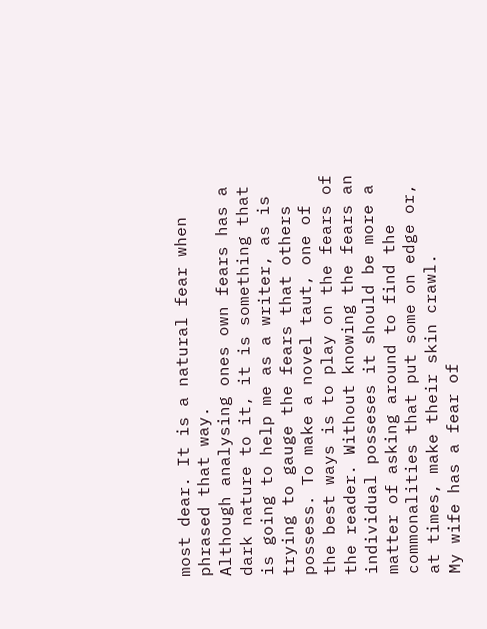most dear. It is a natural fear when phrased that way.
Although analysing ones own fears has a dark nature to it, it is something that is going to help me as a writer, as is trying to gauge the fears that others possess. To make a novel taut, one of the best ways is to play on the fears of the reader. Without knowing the fears an individual posseses it should be more a matter of asking around to find the commonalities that put some on edge or, at times, make their skin crawl.
My wife has a fear of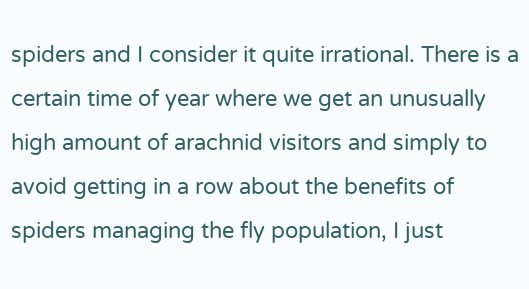spiders and I consider it quite irrational. There is a certain time of year where we get an unusually high amount of arachnid visitors and simply to avoid getting in a row about the benefits of spiders managing the fly population, I just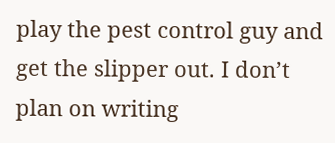play the pest control guy and get the slipper out. I don’t plan on writing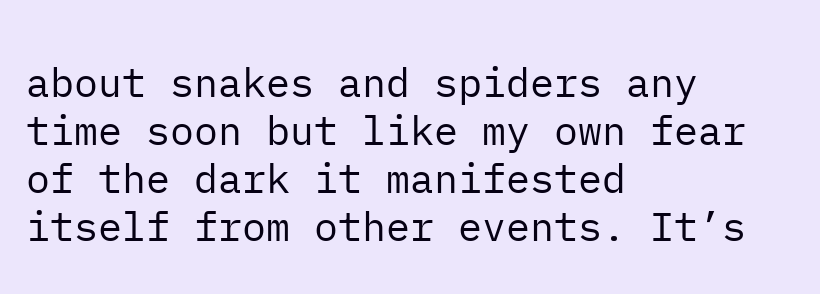about snakes and spiders any time soon but like my own fear of the dark it manifested itself from other events. It’s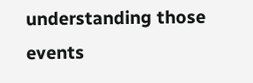understanding those events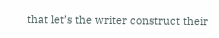that let’s the writer construct their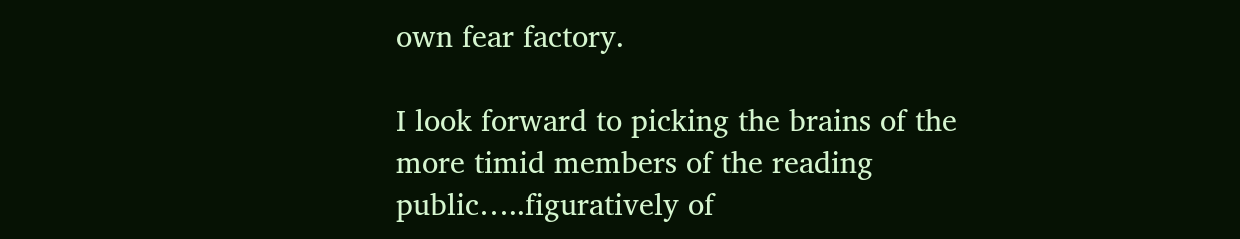own fear factory.

I look forward to picking the brains of the more timid members of the reading public…..figuratively of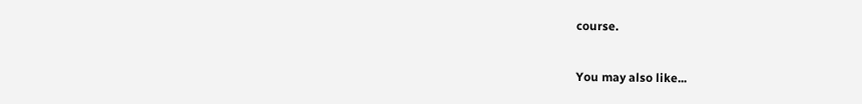course.

You may also like...